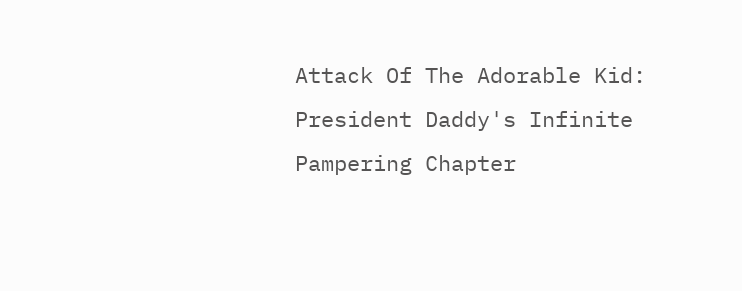Attack Of The Adorable Kid: President Daddy's Infinite Pampering Chapter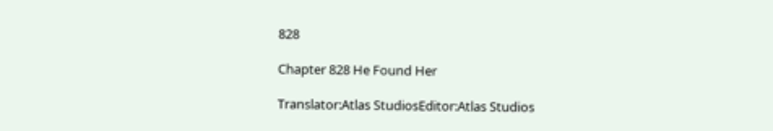828

Chapter 828 He Found Her

Translator:Atlas StudiosEditor:Atlas Studios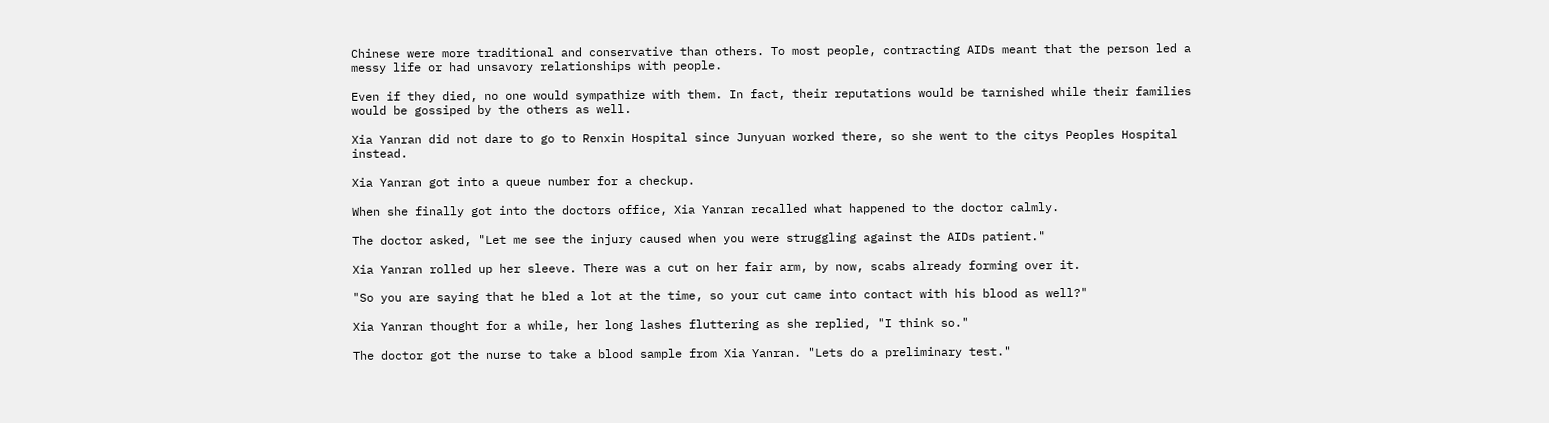Chinese were more traditional and conservative than others. To most people, contracting AIDs meant that the person led a messy life or had unsavory relationships with people.

Even if they died, no one would sympathize with them. In fact, their reputations would be tarnished while their families would be gossiped by the others as well.

Xia Yanran did not dare to go to Renxin Hospital since Junyuan worked there, so she went to the citys Peoples Hospital instead.

Xia Yanran got into a queue number for a checkup.

When she finally got into the doctors office, Xia Yanran recalled what happened to the doctor calmly.

The doctor asked, "Let me see the injury caused when you were struggling against the AIDs patient."

Xia Yanran rolled up her sleeve. There was a cut on her fair arm, by now, scabs already forming over it.

"So you are saying that he bled a lot at the time, so your cut came into contact with his blood as well?"

Xia Yanran thought for a while, her long lashes fluttering as she replied, "I think so."

The doctor got the nurse to take a blood sample from Xia Yanran. "Lets do a preliminary test."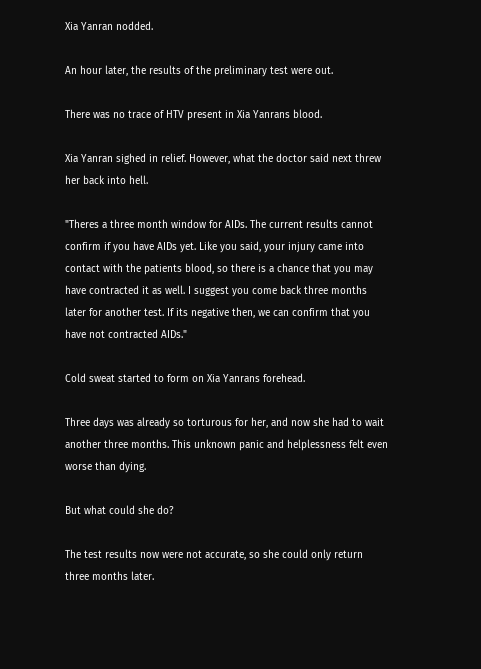Xia Yanran nodded.

An hour later, the results of the preliminary test were out.

There was no trace of HTV present in Xia Yanrans blood.

Xia Yanran sighed in relief. However, what the doctor said next threw her back into hell.

"Theres a three month window for AIDs. The current results cannot confirm if you have AIDs yet. Like you said, your injury came into contact with the patients blood, so there is a chance that you may have contracted it as well. I suggest you come back three months later for another test. If its negative then, we can confirm that you have not contracted AIDs."

Cold sweat started to form on Xia Yanrans forehead.

Three days was already so torturous for her, and now she had to wait another three months. This unknown panic and helplessness felt even worse than dying.

But what could she do?

The test results now were not accurate, so she could only return three months later.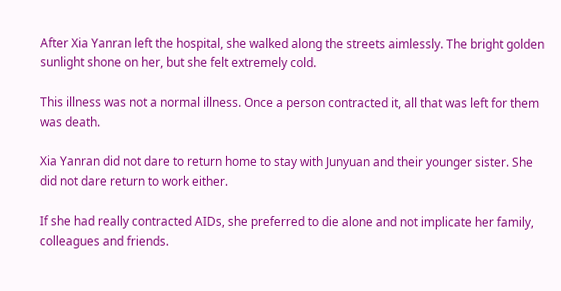After Xia Yanran left the hospital, she walked along the streets aimlessly. The bright golden sunlight shone on her, but she felt extremely cold.

This illness was not a normal illness. Once a person contracted it, all that was left for them was death.

Xia Yanran did not dare to return home to stay with Junyuan and their younger sister. She did not dare return to work either.

If she had really contracted AIDs, she preferred to die alone and not implicate her family, colleagues and friends.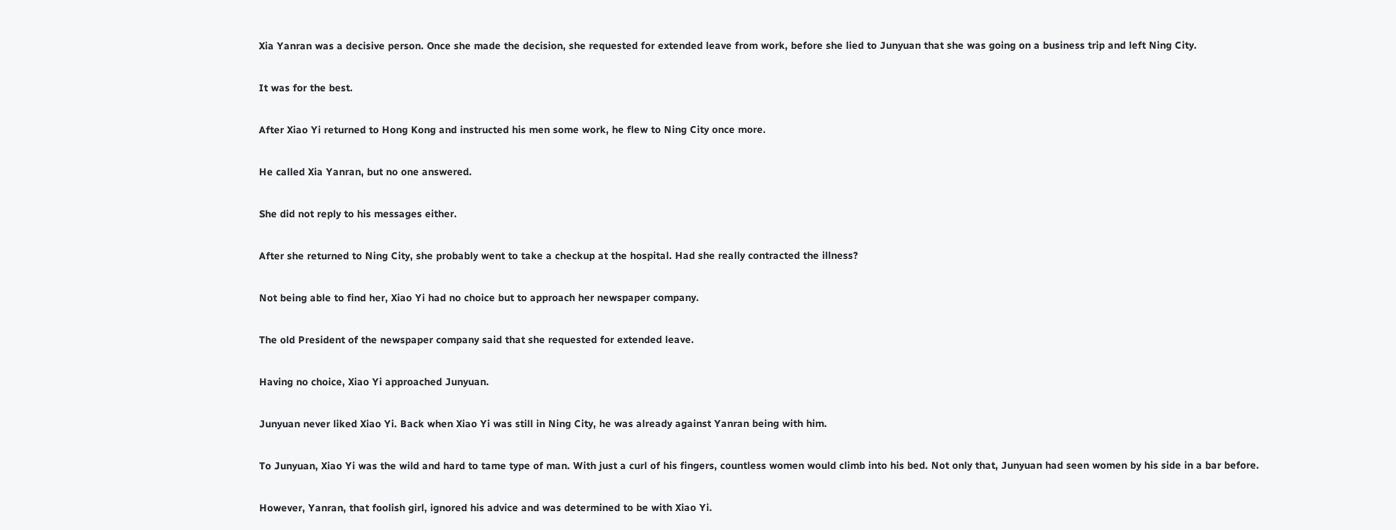Xia Yanran was a decisive person. Once she made the decision, she requested for extended leave from work, before she lied to Junyuan that she was going on a business trip and left Ning City.

It was for the best.

After Xiao Yi returned to Hong Kong and instructed his men some work, he flew to Ning City once more.

He called Xia Yanran, but no one answered.

She did not reply to his messages either.

After she returned to Ning City, she probably went to take a checkup at the hospital. Had she really contracted the illness?

Not being able to find her, Xiao Yi had no choice but to approach her newspaper company.

The old President of the newspaper company said that she requested for extended leave.

Having no choice, Xiao Yi approached Junyuan.

Junyuan never liked Xiao Yi. Back when Xiao Yi was still in Ning City, he was already against Yanran being with him.

To Junyuan, Xiao Yi was the wild and hard to tame type of man. With just a curl of his fingers, countless women would climb into his bed. Not only that, Junyuan had seen women by his side in a bar before.

However, Yanran, that foolish girl, ignored his advice and was determined to be with Xiao Yi.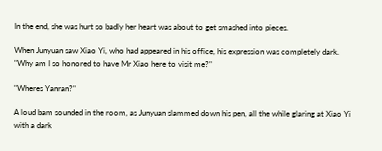In the end, she was hurt so badly her heart was about to get smashed into pieces.

When Junyuan saw Xiao Yi, who had appeared in his office, his expression was completely dark. "Why am I so honored to have Mr Xiao here to visit me?"

"Wheres Yanran?"

A loud bam sounded in the room, as Junyuan slammed down his pen, all the while glaring at Xiao Yi with a dark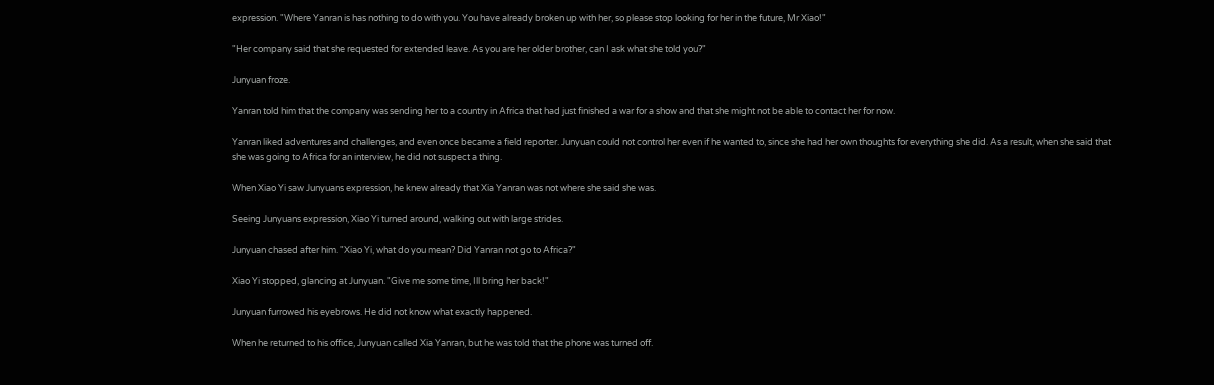expression. "Where Yanran is has nothing to do with you. You have already broken up with her, so please stop looking for her in the future, Mr Xiao!"

"Her company said that she requested for extended leave. As you are her older brother, can I ask what she told you?"

Junyuan froze.

Yanran told him that the company was sending her to a country in Africa that had just finished a war for a show and that she might not be able to contact her for now.

Yanran liked adventures and challenges, and even once became a field reporter. Junyuan could not control her even if he wanted to, since she had her own thoughts for everything she did. As a result, when she said that she was going to Africa for an interview, he did not suspect a thing.

When Xiao Yi saw Junyuans expression, he knew already that Xia Yanran was not where she said she was.

Seeing Junyuans expression, Xiao Yi turned around, walking out with large strides.

Junyuan chased after him. "Xiao Yi, what do you mean? Did Yanran not go to Africa?"

Xiao Yi stopped, glancing at Junyuan. "Give me some time, Ill bring her back!"

Junyuan furrowed his eyebrows. He did not know what exactly happened.

When he returned to his office, Junyuan called Xia Yanran, but he was told that the phone was turned off.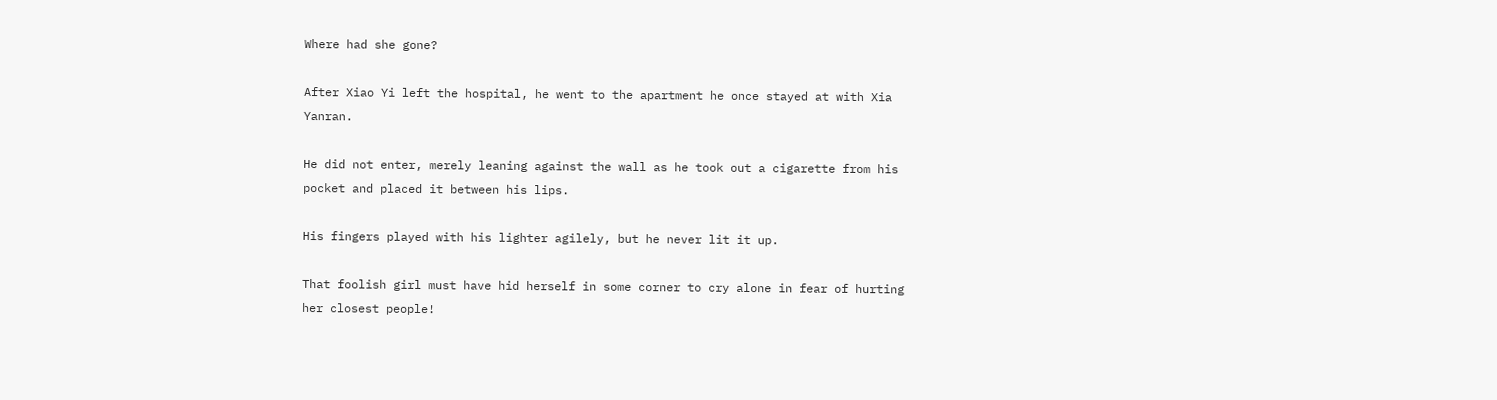Where had she gone?

After Xiao Yi left the hospital, he went to the apartment he once stayed at with Xia Yanran.

He did not enter, merely leaning against the wall as he took out a cigarette from his pocket and placed it between his lips.

His fingers played with his lighter agilely, but he never lit it up.

That foolish girl must have hid herself in some corner to cry alone in fear of hurting her closest people!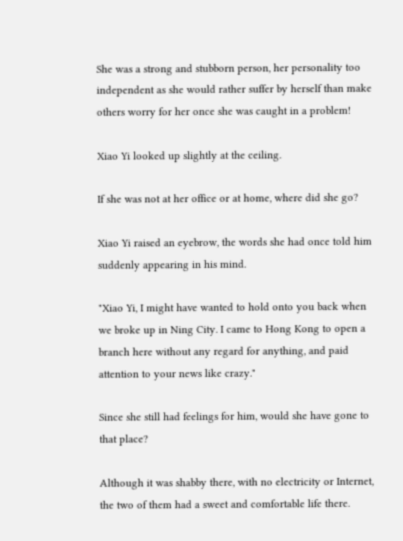She was a strong and stubborn person, her personality too independent as she would rather suffer by herself than make others worry for her once she was caught in a problem!

Xiao Yi looked up slightly at the ceiling.

If she was not at her office or at home, where did she go?

Xiao Yi raised an eyebrow, the words she had once told him suddenly appearing in his mind.

"Xiao Yi, I might have wanted to hold onto you back when we broke up in Ning City. I came to Hong Kong to open a branch here without any regard for anything, and paid attention to your news like crazy."

Since she still had feelings for him, would she have gone to that place?

Although it was shabby there, with no electricity or Internet, the two of them had a sweet and comfortable life there.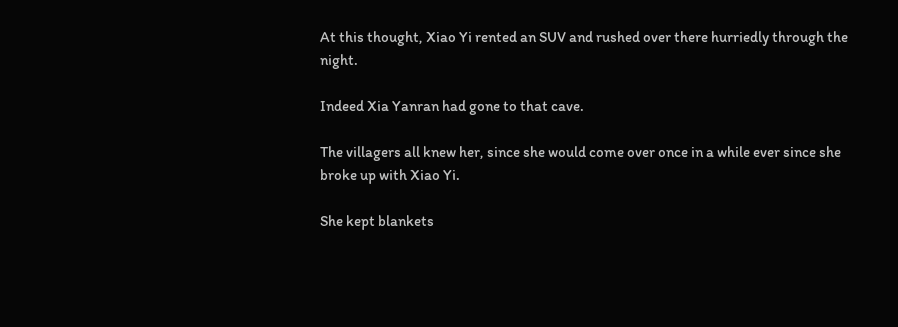At this thought, Xiao Yi rented an SUV and rushed over there hurriedly through the night.

Indeed Xia Yanran had gone to that cave.

The villagers all knew her, since she would come over once in a while ever since she broke up with Xiao Yi.

She kept blankets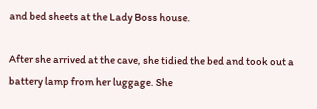and bed sheets at the Lady Boss house.

After she arrived at the cave, she tidied the bed and took out a battery lamp from her luggage. She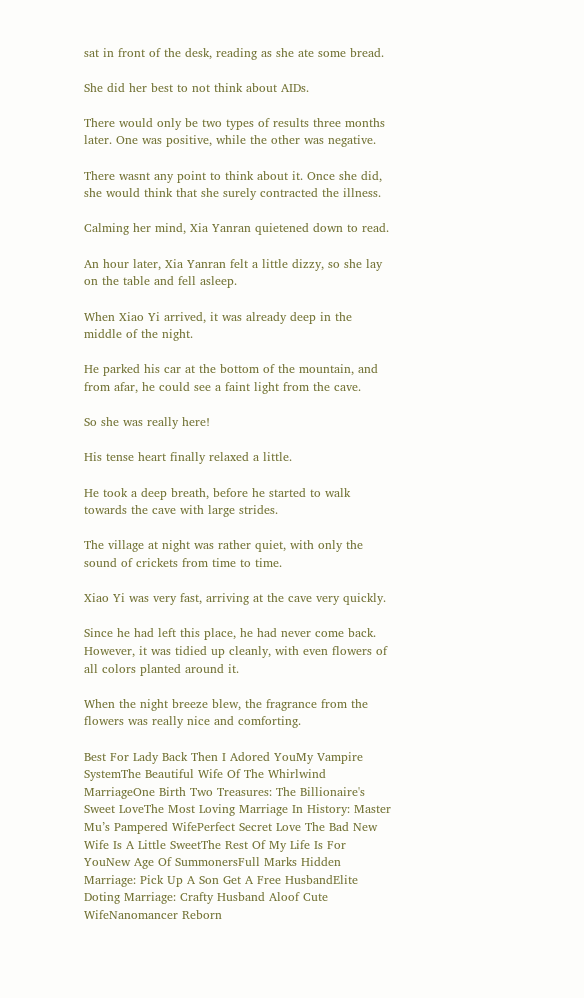sat in front of the desk, reading as she ate some bread.

She did her best to not think about AIDs.

There would only be two types of results three months later. One was positive, while the other was negative.

There wasnt any point to think about it. Once she did, she would think that she surely contracted the illness.

Calming her mind, Xia Yanran quietened down to read.

An hour later, Xia Yanran felt a little dizzy, so she lay on the table and fell asleep.

When Xiao Yi arrived, it was already deep in the middle of the night.

He parked his car at the bottom of the mountain, and from afar, he could see a faint light from the cave.

So she was really here!

His tense heart finally relaxed a little.

He took a deep breath, before he started to walk towards the cave with large strides.

The village at night was rather quiet, with only the sound of crickets from time to time.

Xiao Yi was very fast, arriving at the cave very quickly.

Since he had left this place, he had never come back. However, it was tidied up cleanly, with even flowers of all colors planted around it.

When the night breeze blew, the fragrance from the flowers was really nice and comforting.

Best For Lady Back Then I Adored YouMy Vampire SystemThe Beautiful Wife Of The Whirlwind MarriageOne Birth Two Treasures: The Billionaire's Sweet LoveThe Most Loving Marriage In History: Master Mu’s Pampered WifePerfect Secret Love The Bad New Wife Is A Little SweetThe Rest Of My Life Is For YouNew Age Of SummonersFull Marks Hidden Marriage: Pick Up A Son Get A Free HusbandElite Doting Marriage: Crafty Husband Aloof Cute WifeNanomancer Reborn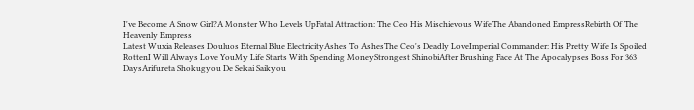I've Become A Snow Girl?A Monster Who Levels UpFatal Attraction: The Ceo His Mischievous WifeThe Abandoned EmpressRebirth Of The Heavenly Empress
Latest Wuxia Releases Douluos Eternal Blue ElectricityAshes To AshesThe Ceo's Deadly LoveImperial Commander: His Pretty Wife Is Spoiled RottenI Will Always Love YouMy Life Starts With Spending MoneyStrongest ShinobiAfter Brushing Face At The Apocalypses Boss For 363 DaysArifureta Shokugyou De Sekai Saikyou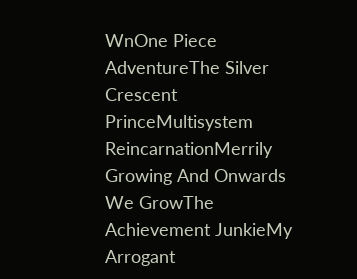WnOne Piece AdventureThe Silver Crescent PrinceMultisystem ReincarnationMerrily Growing And Onwards We GrowThe Achievement JunkieMy Arrogant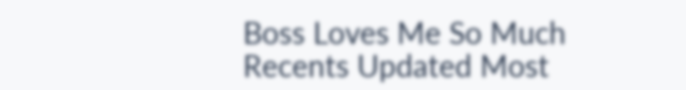Boss Loves Me So Much
Recents Updated Most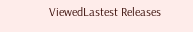ViewedLastest Releases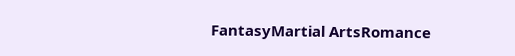FantasyMartial ArtsRomance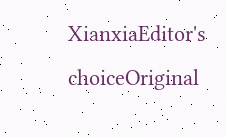XianxiaEditor's choiceOriginal